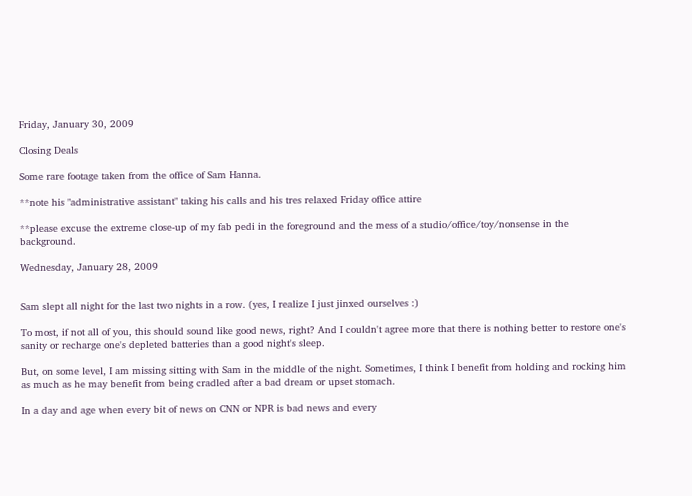Friday, January 30, 2009

Closing Deals

Some rare footage taken from the office of Sam Hanna.

**note his "administrative assistant" taking his calls and his tres relaxed Friday office attire

**please excuse the extreme close-up of my fab pedi in the foreground and the mess of a studio/office/toy/nonsense in the background.

Wednesday, January 28, 2009


Sam slept all night for the last two nights in a row. (yes, I realize I just jinxed ourselves :)

To most, if not all of you, this should sound like good news, right? And I couldn't agree more that there is nothing better to restore one's sanity or recharge one's depleted batteries than a good night's sleep.

But, on some level, I am missing sitting with Sam in the middle of the night. Sometimes, I think I benefit from holding and rocking him as much as he may benefit from being cradled after a bad dream or upset stomach.

In a day and age when every bit of news on CNN or NPR is bad news and every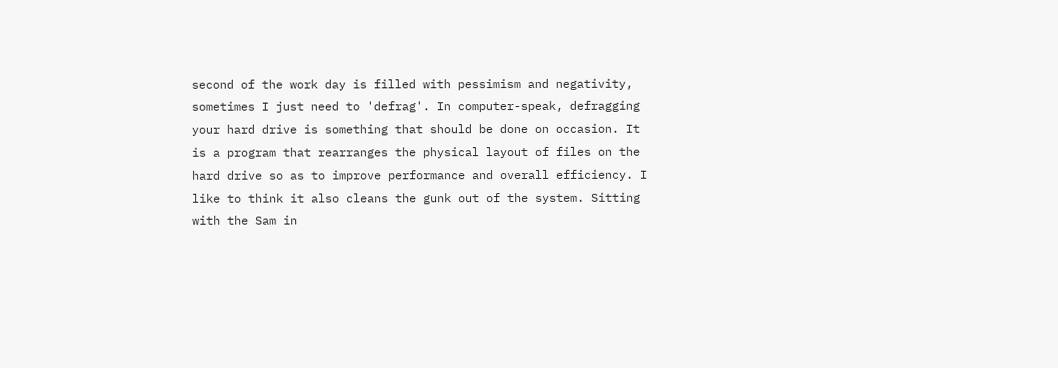second of the work day is filled with pessimism and negativity, sometimes I just need to 'defrag'. In computer-speak, defragging your hard drive is something that should be done on occasion. It is a program that rearranges the physical layout of files on the hard drive so as to improve performance and overall efficiency. I like to think it also cleans the gunk out of the system. Sitting with the Sam in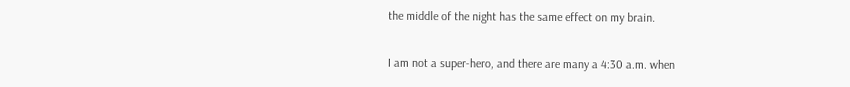the middle of the night has the same effect on my brain.

I am not a super-hero, and there are many a 4:30 a.m. when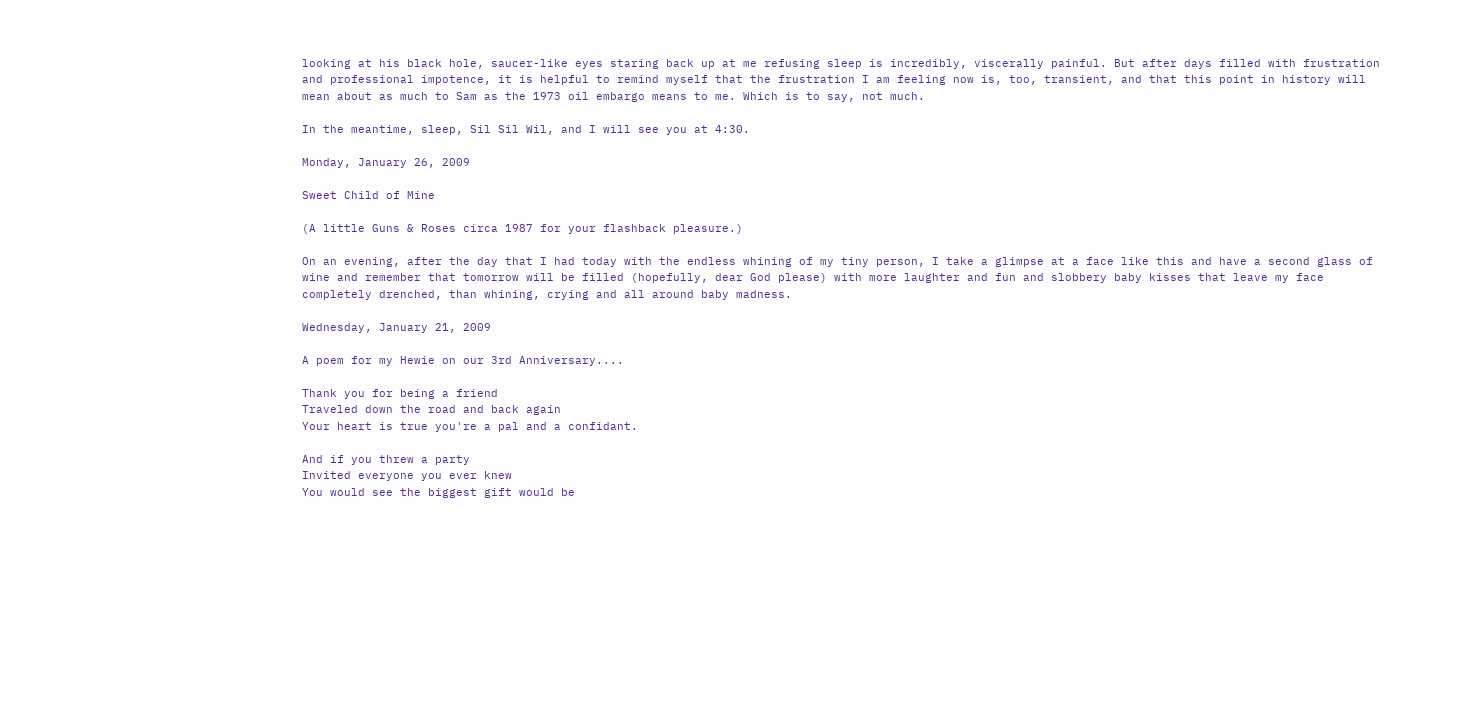looking at his black hole, saucer-like eyes staring back up at me refusing sleep is incredibly, viscerally painful. But after days filled with frustration and professional impotence, it is helpful to remind myself that the frustration I am feeling now is, too, transient, and that this point in history will mean about as much to Sam as the 1973 oil embargo means to me. Which is to say, not much.

In the meantime, sleep, Sil Sil Wil, and I will see you at 4:30.

Monday, January 26, 2009

Sweet Child of Mine

(A little Guns & Roses circa 1987 for your flashback pleasure.)

On an evening, after the day that I had today with the endless whining of my tiny person, I take a glimpse at a face like this and have a second glass of wine and remember that tomorrow will be filled (hopefully, dear God please) with more laughter and fun and slobbery baby kisses that leave my face completely drenched, than whining, crying and all around baby madness.

Wednesday, January 21, 2009

A poem for my Hewie on our 3rd Anniversary....

Thank you for being a friend
Traveled down the road and back again
Your heart is true you're a pal and a confidant.

And if you threw a party
Invited everyone you ever knew
You would see the biggest gift would be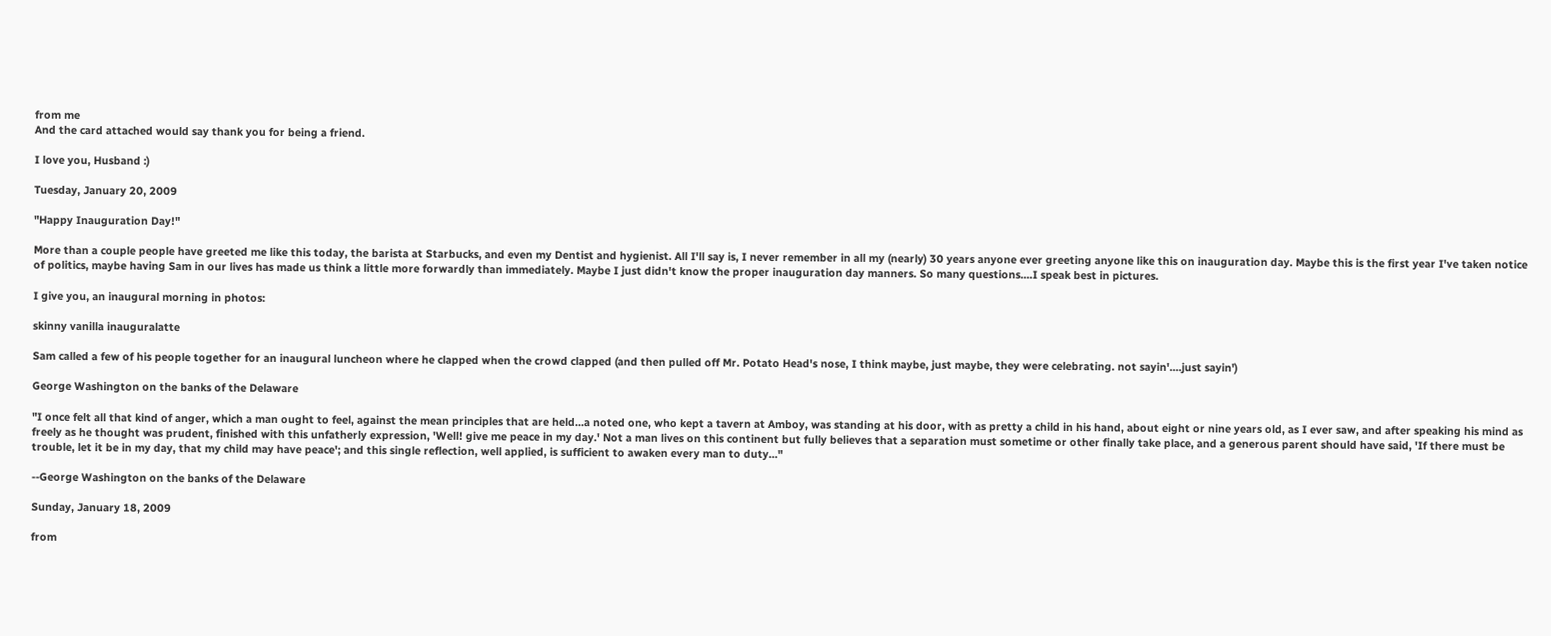from me
And the card attached would say thank you for being a friend.

I love you, Husband :)

Tuesday, January 20, 2009

"Happy Inauguration Day!"

More than a couple people have greeted me like this today, the barista at Starbucks, and even my Dentist and hygienist. All I'll say is, I never remember in all my (nearly) 30 years anyone ever greeting anyone like this on inauguration day. Maybe this is the first year I've taken notice of politics, maybe having Sam in our lives has made us think a little more forwardly than immediately. Maybe I just didn't know the proper inauguration day manners. So many questions....I speak best in pictures.

I give you, an inaugural morning in photos:

skinny vanilla inauguralatte

Sam called a few of his people together for an inaugural luncheon where he clapped when the crowd clapped (and then pulled off Mr. Potato Head's nose, I think maybe, just maybe, they were celebrating. not sayin'....just sayin')

George Washington on the banks of the Delaware

"I once felt all that kind of anger, which a man ought to feel, against the mean principles that are held...a noted one, who kept a tavern at Amboy, was standing at his door, with as pretty a child in his hand, about eight or nine years old, as I ever saw, and after speaking his mind as freely as he thought was prudent, finished with this unfatherly expression, 'Well! give me peace in my day.' Not a man lives on this continent but fully believes that a separation must sometime or other finally take place, and a generous parent should have said, 'If there must be trouble, let it be in my day, that my child may have peace'; and this single reflection, well applied, is sufficient to awaken every man to duty..."

--George Washington on the banks of the Delaware

Sunday, January 18, 2009

from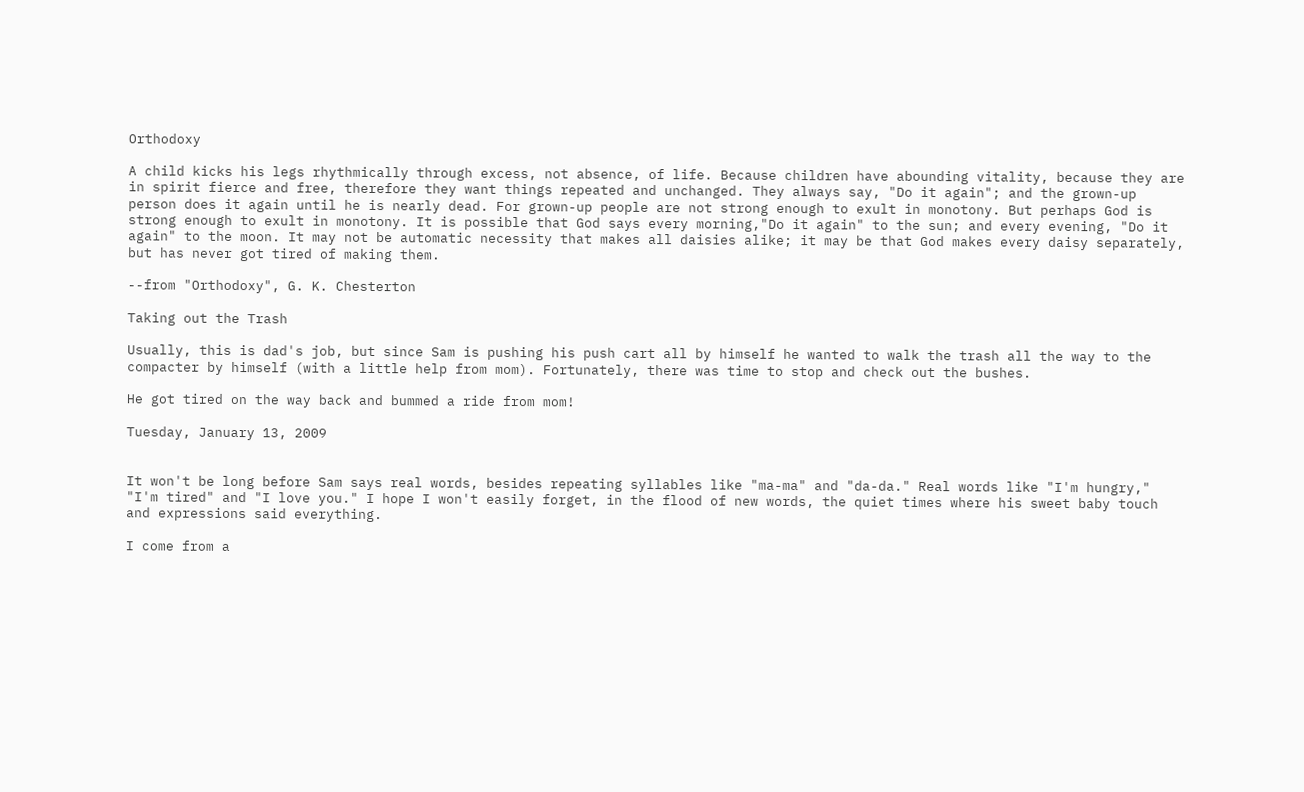Orthodoxy

A child kicks his legs rhythmically through excess, not absence, of life. Because children have abounding vitality, because they are in spirit fierce and free, therefore they want things repeated and unchanged. They always say, "Do it again"; and the grown-up person does it again until he is nearly dead. For grown-up people are not strong enough to exult in monotony. But perhaps God is strong enough to exult in monotony. It is possible that God says every morning,"Do it again" to the sun; and every evening, "Do it again" to the moon. It may not be automatic necessity that makes all daisies alike; it may be that God makes every daisy separately, but has never got tired of making them.

--from "Orthodoxy", G. K. Chesterton

Taking out the Trash

Usually, this is dad's job, but since Sam is pushing his push cart all by himself he wanted to walk the trash all the way to the compacter by himself (with a little help from mom). Fortunately, there was time to stop and check out the bushes.

He got tired on the way back and bummed a ride from mom!

Tuesday, January 13, 2009


It won't be long before Sam says real words, besides repeating syllables like "ma-ma" and "da-da." Real words like "I'm hungry," "I'm tired" and "I love you." I hope I won't easily forget, in the flood of new words, the quiet times where his sweet baby touch and expressions said everything.

I come from a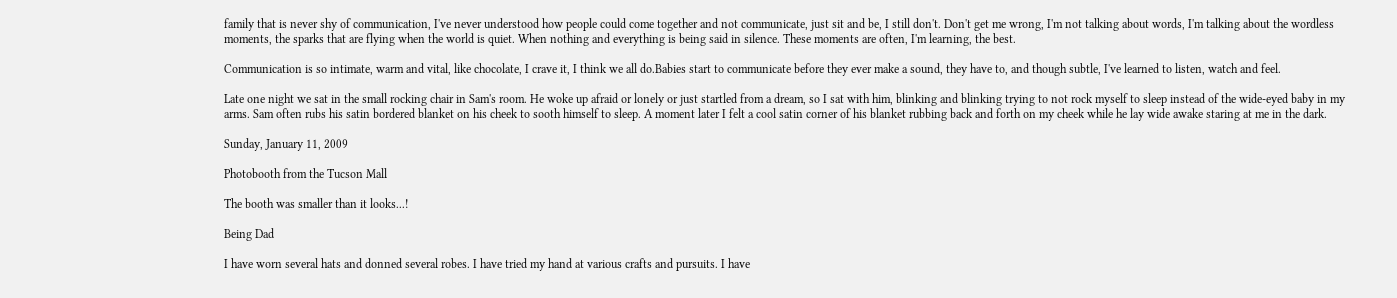family that is never shy of communication, I've never understood how people could come together and not communicate, just sit and be, I still don't. Don't get me wrong, I'm not talking about words, I'm talking about the wordless moments, the sparks that are flying when the world is quiet. When nothing and everything is being said in silence. These moments are often, I'm learning, the best.

Communication is so intimate, warm and vital, like chocolate, I crave it, I think we all do.Babies start to communicate before they ever make a sound, they have to, and though subtle, I've learned to listen, watch and feel.

Late one night we sat in the small rocking chair in Sam's room. He woke up afraid or lonely or just startled from a dream, so I sat with him, blinking and blinking trying to not rock myself to sleep instead of the wide-eyed baby in my arms. Sam often rubs his satin bordered blanket on his cheek to sooth himself to sleep. A moment later I felt a cool satin corner of his blanket rubbing back and forth on my cheek while he lay wide awake staring at me in the dark.

Sunday, January 11, 2009

Photobooth from the Tucson Mall

The booth was smaller than it looks...!

Being Dad

I have worn several hats and donned several robes. I have tried my hand at various crafts and pursuits. I have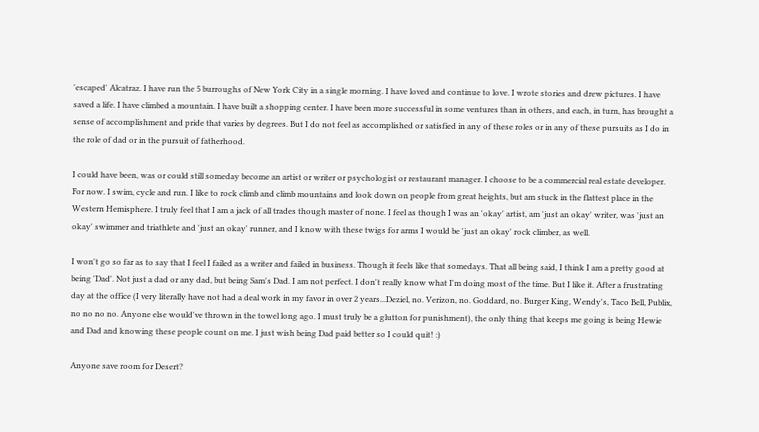'escaped' Alcatraz. I have run the 5 burroughs of New York City in a single morning. I have loved and continue to love. I wrote stories and drew pictures. I have saved a life. I have climbed a mountain. I have built a shopping center. I have been more successful in some ventures than in others, and each, in turn, has brought a sense of accomplishment and pride that varies by degrees. But I do not feel as accomplished or satisfied in any of these roles or in any of these pursuits as I do in the role of dad or in the pursuit of fatherhood.

I could have been, was or could still someday become an artist or writer or psychologist or restaurant manager. I choose to be a commercial real estate developer. For now. I swim, cycle and run. I like to rock climb and climb mountains and look down on people from great heights, but am stuck in the flattest place in the Western Hemisphere. I truly feel that I am a jack of all trades though master of none. I feel as though I was an 'okay' artist, am 'just an okay' writer, was 'just an okay' swimmer and triathlete and 'just an okay' runner, and I know with these twigs for arms I would be 'just an okay' rock climber, as well.

I won't go so far as to say that I feel I failed as a writer and failed in business. Though it feels like that somedays. That all being said, I think I am a pretty good at being 'Dad'. Not just a dad or any dad, but being Sam's Dad. I am not perfect. I don't really know what I'm doing most of the time. But I like it. After a frustrating day at the office (I very literally have not had a deal work in my favor in over 2 years...Deziel, no. Verizon, no. Goddard, no. Burger King, Wendy's, Taco Bell, Publix, no no no no. Anyone else would've thrown in the towel long ago. I must truly be a glutton for punishment), the only thing that keeps me going is being Hewie and Dad and knowing these people count on me. I just wish being Dad paid better so I could quit! :)

Anyone save room for Desert?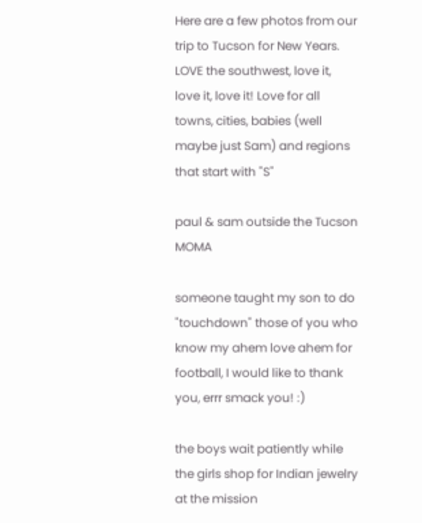Here are a few photos from our trip to Tucson for New Years. LOVE the southwest, love it, love it, love it! Love for all towns, cities, babies (well maybe just Sam) and regions that start with "S"

paul & sam outside the Tucson MOMA

someone taught my son to do "touchdown" those of you who know my ahem love ahem for football, I would like to thank you, errr smack you! :)

the boys wait patiently while the girls shop for Indian jewelry at the mission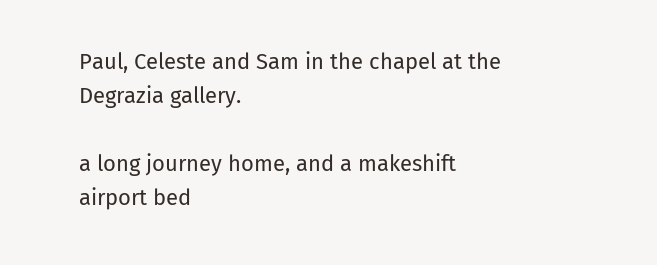Paul, Celeste and Sam in the chapel at the Degrazia gallery.

a long journey home, and a makeshift airport bed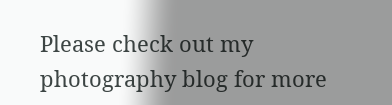Please check out my photography blog for more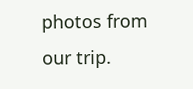photos from our trip.